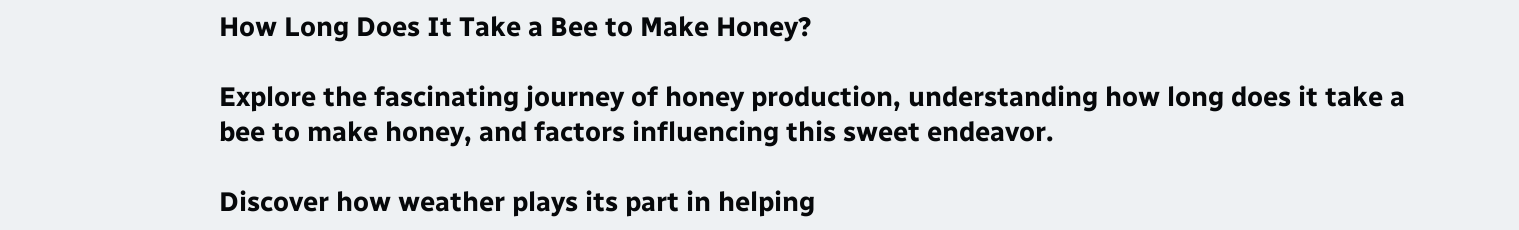How Long Does It Take a Bee to Make Honey?

Explore the fascinating journey of honey production, understanding how long does it take a bee to make honey, and factors influencing this sweet endeavor.

Discover how weather plays its part in helping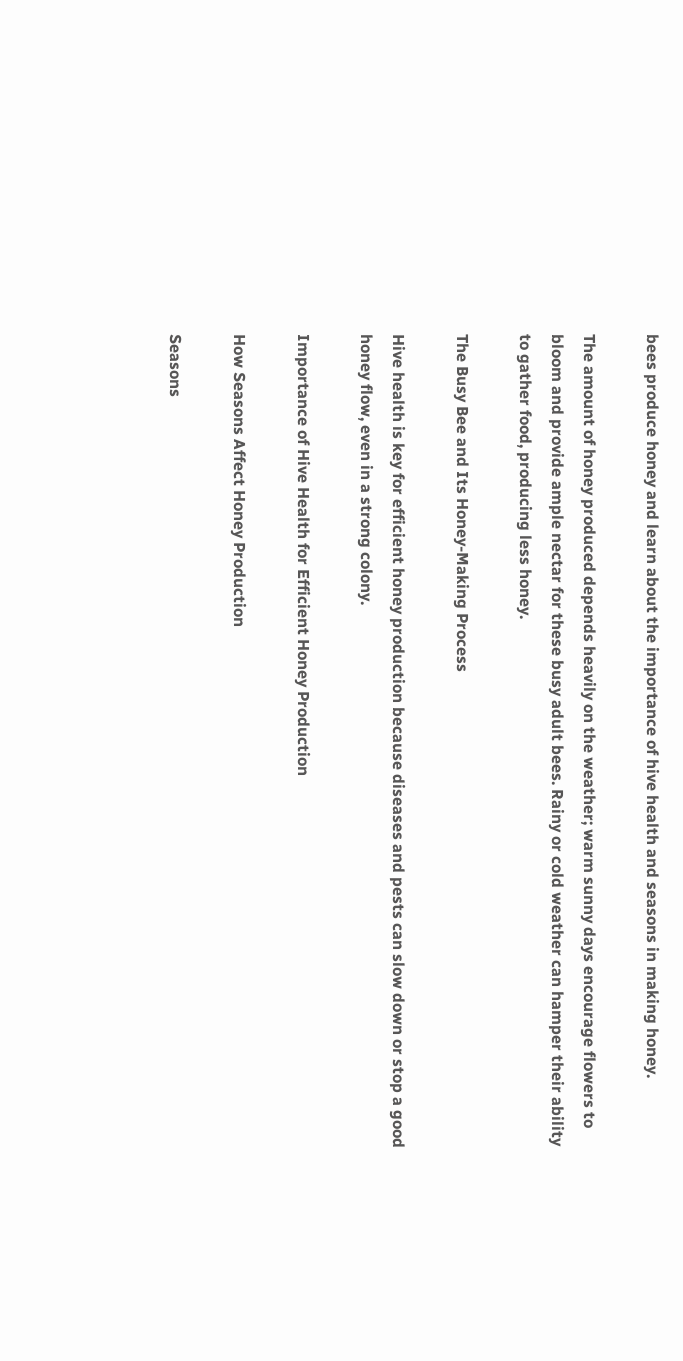bees produce honey and learn about the importance of hive health and seasons in making honey.

The amount of honey produced depends heavily on the weather; warm sunny days encourage flowers to bloom and provide ample nectar for these busy adult bees. Rainy or cold weather can hamper their ability to gather food, producing less honey.

The Busy Bee and Its Honey-Making Process

Hive health is key for efficient honey production because diseases and pests can slow down or stop a good honey flow, even in a strong colony.

Importance of Hive Health for Efficient Honey Production

How Seasons Affect Honey Production

Seasons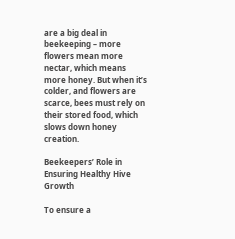are a big deal in beekeeping – more flowers mean more nectar, which means more honey. But when it’s colder, and flowers are scarce, bees must rely on their stored food, which slows down honey creation.

Beekeepers’ Role in Ensuring Healthy Hive Growth

To ensure a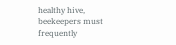healthy hive, beekeepers must frequently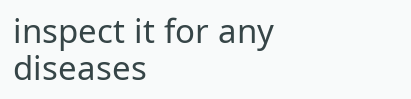inspect it for any diseases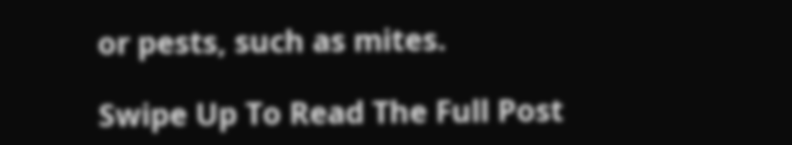or pests, such as mites.

Swipe Up To Read The Full Post